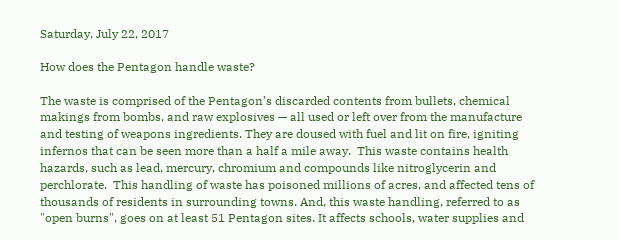Saturday, July 22, 2017

How does the Pentagon handle waste?

The waste is comprised of the Pentagon’s discarded contents from bullets, chemical makings from bombs, and raw explosives — all used or left over from the manufacture and testing of weapons ingredients. They are doused with fuel and lit on fire, igniting infernos that can be seen more than a half a mile away.  This waste contains health hazards, such as lead, mercury, chromium and compounds like nitroglycerin and perchlorate.  This handling of waste has poisoned millions of acres, and affected tens of thousands of residents in surrounding towns. And, this waste handling, referred to as "open burns", goes on at least 51 Pentagon sites. It affects schools, water supplies and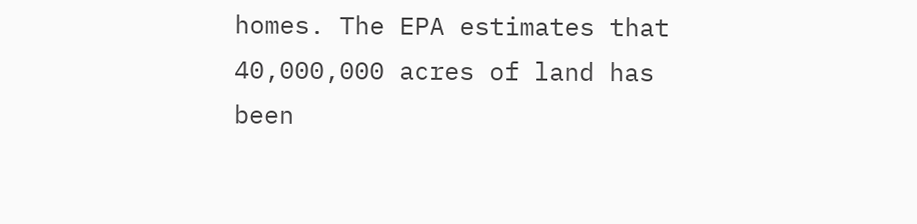homes. The EPA estimates that 40,000,000 acres of land has been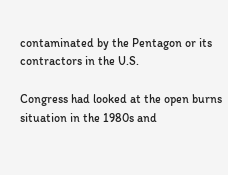contaminated by the Pentagon or its contractors in the U.S.

Congress had looked at the open burns situation in the 1980s and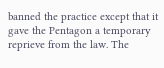banned the practice except that it gave the Pentagon a temporary reprieve from the law. The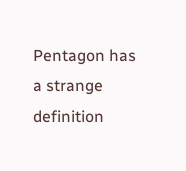Pentagon has a strange definition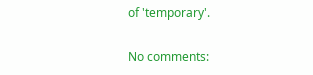of 'temporary'.

No comments: